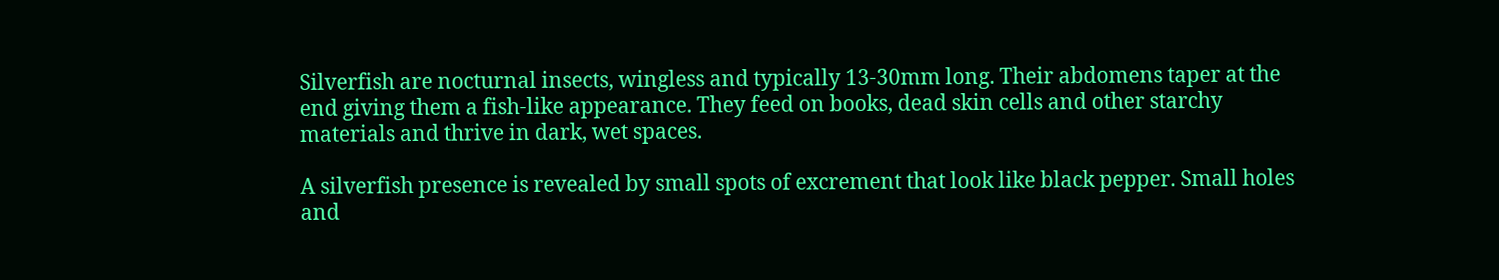Silverfish are nocturnal insects, wingless and typically 13-30mm long. Their abdomens taper at the end giving them a fish-like appearance. They feed on books, dead skin cells and other starchy materials and thrive in dark, wet spaces.

A silverfish presence is revealed by small spots of excrement that look like black pepper. Small holes and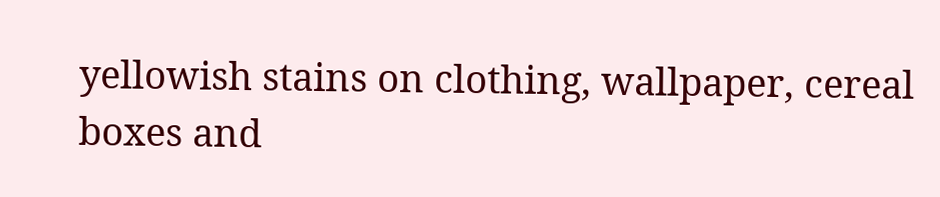yellowish stains on clothing, wallpaper, cereal boxes and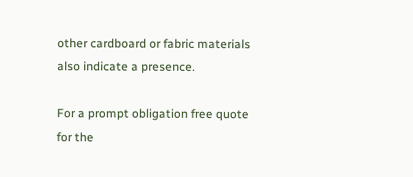other cardboard or fabric materials also indicate a presence.

For a prompt obligation free quote for the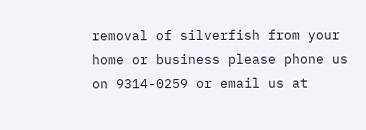removal of silverfish from your home or business please phone us on 9314-0259 or email us at